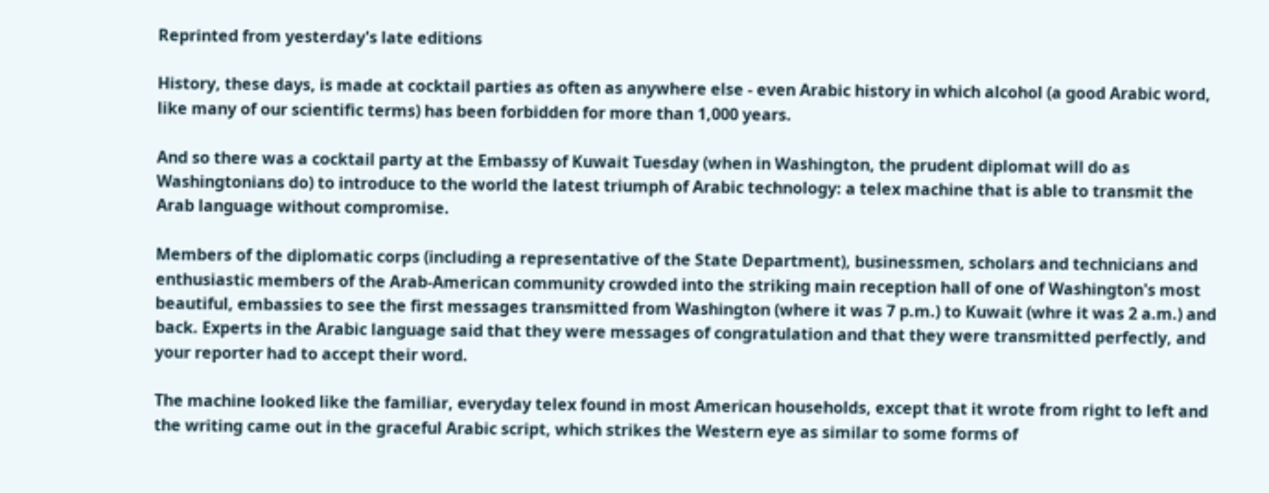Reprinted from yesterday's late editions

History, these days, is made at cocktail parties as often as anywhere else - even Arabic history in which alcohol (a good Arabic word, like many of our scientific terms) has been forbidden for more than 1,000 years.

And so there was a cocktail party at the Embassy of Kuwait Tuesday (when in Washington, the prudent diplomat will do as Washingtonians do) to introduce to the world the latest triumph of Arabic technology: a telex machine that is able to transmit the Arab language without compromise.

Members of the diplomatic corps (including a representative of the State Department), businessmen, scholars and technicians and enthusiastic members of the Arab-American community crowded into the striking main reception hall of one of Washington's most beautiful, embassies to see the first messages transmitted from Washington (where it was 7 p.m.) to Kuwait (whre it was 2 a.m.) and back. Experts in the Arabic language said that they were messages of congratulation and that they were transmitted perfectly, and your reporter had to accept their word.

The machine looked like the familiar, everyday telex found in most American households, except that it wrote from right to left and the writing came out in the graceful Arabic script, which strikes the Western eye as similar to some forms of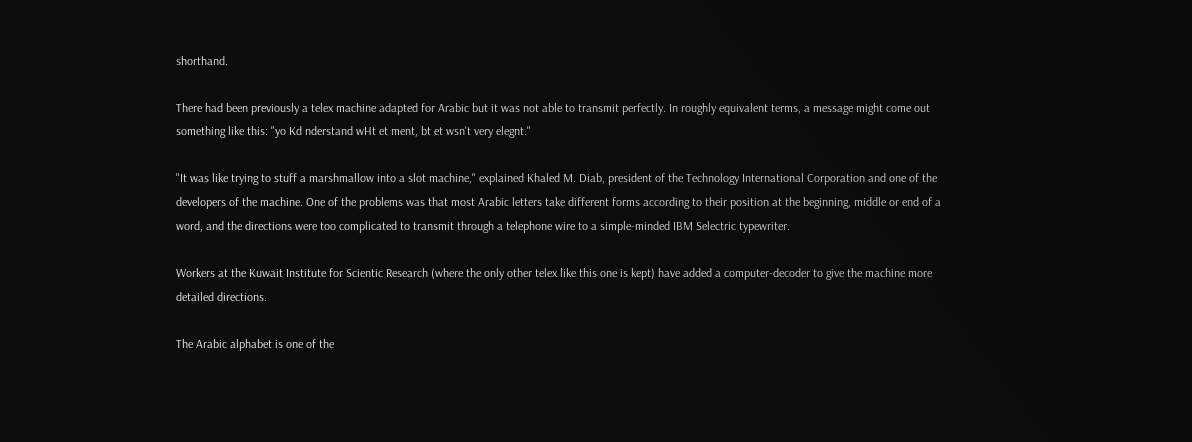shorthand.

There had been previously a telex machine adapted for Arabic but it was not able to transmit perfectly. In roughly equivalent terms, a message might come out something like this: "yo Kd nderstand wHt et ment, bt et wsn't very elegnt."

"It was like trying to stuff a marshmallow into a slot machine," explained Khaled M. Diab, president of the Technology International Corporation and one of the developers of the machine. One of the problems was that most Arabic letters take different forms according to their position at the beginning, middle or end of a word, and the directions were too complicated to transmit through a telephone wire to a simple-minded IBM Selectric typewriter.

Workers at the Kuwait Institute for Scientic Research (where the only other telex like this one is kept) have added a computer-decoder to give the machine more detailed directions.

The Arabic alphabet is one of the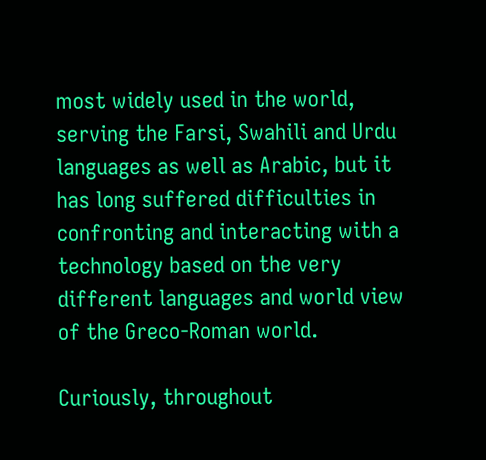most widely used in the world, serving the Farsi, Swahili and Urdu languages as well as Arabic, but it has long suffered difficulties in confronting and interacting with a technology based on the very different languages and world view of the Greco-Roman world.

Curiously, throughout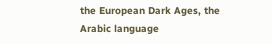the European Dark Ages, the Arabic language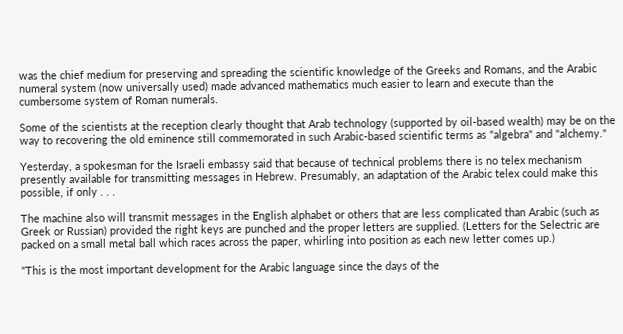was the chief medium for preserving and spreading the scientific knowledge of the Greeks and Romans, and the Arabic numeral system (now universally used) made advanced mathematics much easier to learn and execute than the cumbersome system of Roman numerals.

Some of the scientists at the reception clearly thought that Arab technology (supported by oil-based wealth) may be on the way to recovering the old eminence still commemorated in such Arabic-based scientific terms as "algebra" and "alchemy."

Yesterday, a spokesman for the Israeli embassy said that because of technical problems there is no telex mechanism presently available for transmitting messages in Hebrew. Presumably, an adaptation of the Arabic telex could make this possible, if only . . .

The machine also will transmit messages in the English alphabet or others that are less complicated than Arabic (such as Greek or Russian) provided the right keys are punched and the proper letters are supplied. (Letters for the Selectric are packed on a small metal ball which races across the paper, whirling into position as each new letter comes up.)

"This is the most important development for the Arabic language since the days of the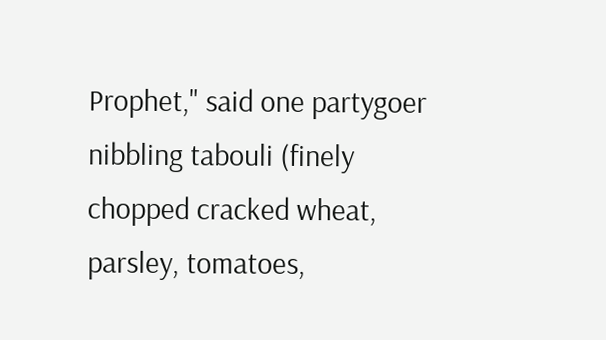Prophet," said one partygoer nibbling tabouli (finely chopped cracked wheat, parsley, tomatoes,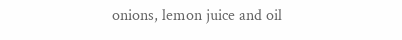onions, lemon juice and oil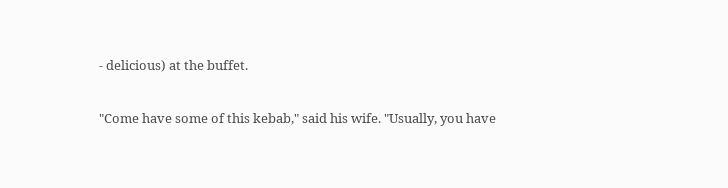- delicious) at the buffet.

"Come have some of this kebab," said his wife. "Usually, you have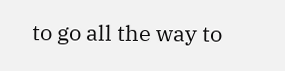to go all the way to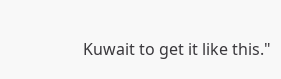Kuwait to get it like this."